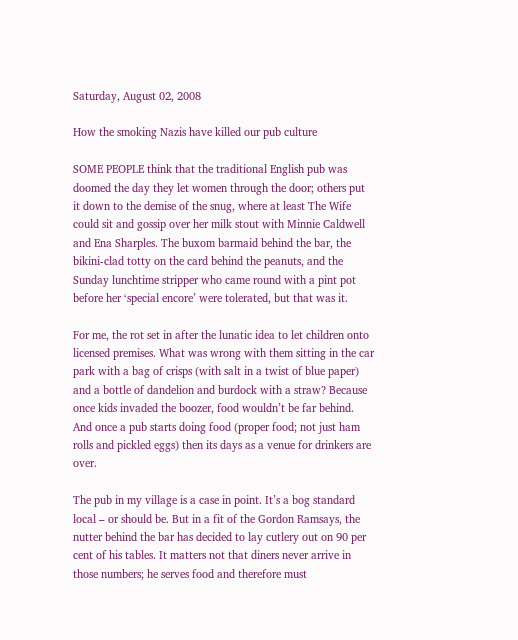Saturday, August 02, 2008

How the smoking Nazis have killed our pub culture

SOME PEOPLE think that the traditional English pub was doomed the day they let women through the door; others put it down to the demise of the snug, where at least The Wife could sit and gossip over her milk stout with Minnie Caldwell and Ena Sharples. The buxom barmaid behind the bar, the bikini-clad totty on the card behind the peanuts, and the Sunday lunchtime stripper who came round with a pint pot before her ‘special encore’ were tolerated, but that was it.

For me, the rot set in after the lunatic idea to let children onto licensed premises. What was wrong with them sitting in the car park with a bag of crisps (with salt in a twist of blue paper) and a bottle of dandelion and burdock with a straw? Because once kids invaded the boozer, food wouldn’t be far behind. And once a pub starts doing food (proper food; not just ham rolls and pickled eggs) then its days as a venue for drinkers are over.

The pub in my village is a case in point. It’s a bog standard local – or should be. But in a fit of the Gordon Ramsays, the nutter behind the bar has decided to lay cutlery out on 90 per cent of his tables. It matters not that diners never arrive in those numbers; he serves food and therefore must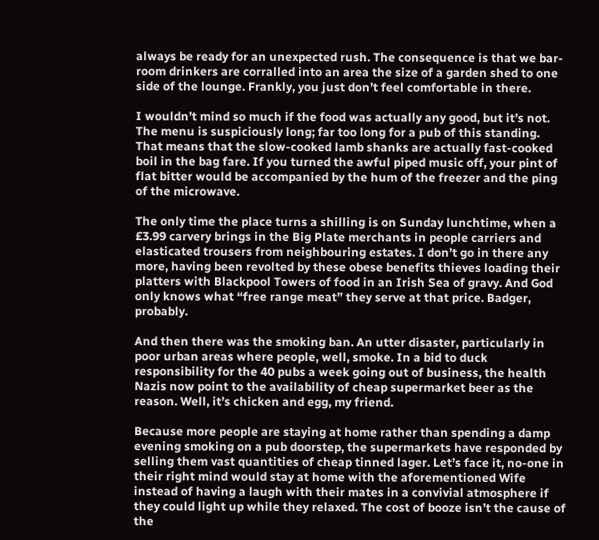always be ready for an unexpected rush. The consequence is that we bar-room drinkers are corralled into an area the size of a garden shed to one side of the lounge. Frankly, you just don’t feel comfortable in there.

I wouldn’t mind so much if the food was actually any good, but it’s not. The menu is suspiciously long; far too long for a pub of this standing. That means that the slow-cooked lamb shanks are actually fast-cooked boil in the bag fare. If you turned the awful piped music off, your pint of flat bitter would be accompanied by the hum of the freezer and the ping of the microwave.

The only time the place turns a shilling is on Sunday lunchtime, when a £3.99 carvery brings in the Big Plate merchants in people carriers and elasticated trousers from neighbouring estates. I don’t go in there any more, having been revolted by these obese benefits thieves loading their platters with Blackpool Towers of food in an Irish Sea of gravy. And God only knows what “free range meat” they serve at that price. Badger, probably.

And then there was the smoking ban. An utter disaster, particularly in poor urban areas where people, well, smoke. In a bid to duck responsibility for the 40 pubs a week going out of business, the health Nazis now point to the availability of cheap supermarket beer as the reason. Well, it’s chicken and egg, my friend.

Because more people are staying at home rather than spending a damp evening smoking on a pub doorstep, the supermarkets have responded by selling them vast quantities of cheap tinned lager. Let’s face it, no-one in their right mind would stay at home with the aforementioned Wife instead of having a laugh with their mates in a convivial atmosphere if they could light up while they relaxed. The cost of booze isn’t the cause of the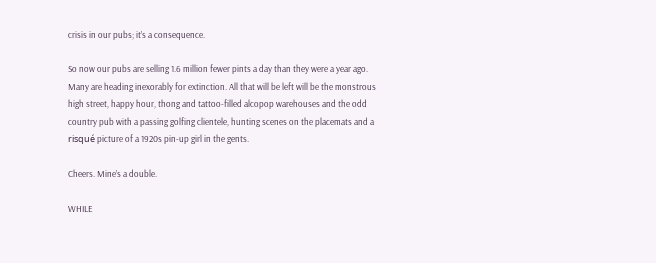crisis in our pubs; it’s a consequence.

So now our pubs are selling 1.6 million fewer pints a day than they were a year ago. Many are heading inexorably for extinction. All that will be left will be the monstrous high street, happy hour, thong and tattoo-filled alcopop warehouses and the odd country pub with a passing golfing clientele, hunting scenes on the placemats and a risqué picture of a 1920s pin-up girl in the gents.

Cheers. Mine’s a double.

WHILE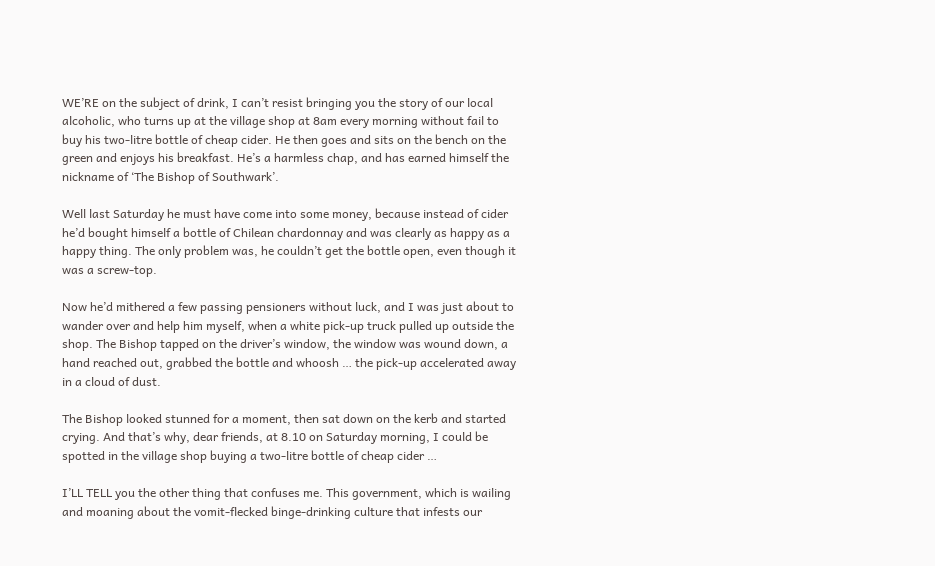WE’RE on the subject of drink, I can’t resist bringing you the story of our local alcoholic, who turns up at the village shop at 8am every morning without fail to buy his two-litre bottle of cheap cider. He then goes and sits on the bench on the green and enjoys his breakfast. He’s a harmless chap, and has earned himself the nickname of ‘The Bishop of Southwark’.

Well last Saturday he must have come into some money, because instead of cider he’d bought himself a bottle of Chilean chardonnay and was clearly as happy as a happy thing. The only problem was, he couldn’t get the bottle open, even though it was a screw-top.

Now he’d mithered a few passing pensioners without luck, and I was just about to wander over and help him myself, when a white pick-up truck pulled up outside the shop. The Bishop tapped on the driver’s window, the window was wound down, a hand reached out, grabbed the bottle and whoosh … the pick-up accelerated away in a cloud of dust.

The Bishop looked stunned for a moment, then sat down on the kerb and started crying. And that’s why, dear friends, at 8.10 on Saturday morning, I could be spotted in the village shop buying a two-litre bottle of cheap cider …

I’LL TELL you the other thing that confuses me. This government, which is wailing and moaning about the vomit-flecked binge-drinking culture that infests our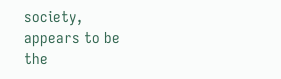society, appears to be the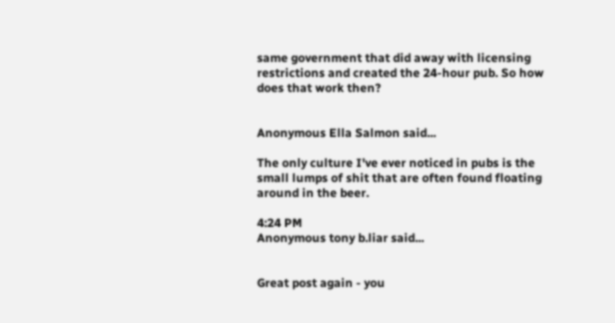same government that did away with licensing restrictions and created the 24-hour pub. So how does that work then?


Anonymous Ella Salmon said...

The only culture I've ever noticed in pubs is the small lumps of shit that are often found floating around in the beer.

4:24 PM
Anonymous tony b.liar said...


Great post again - you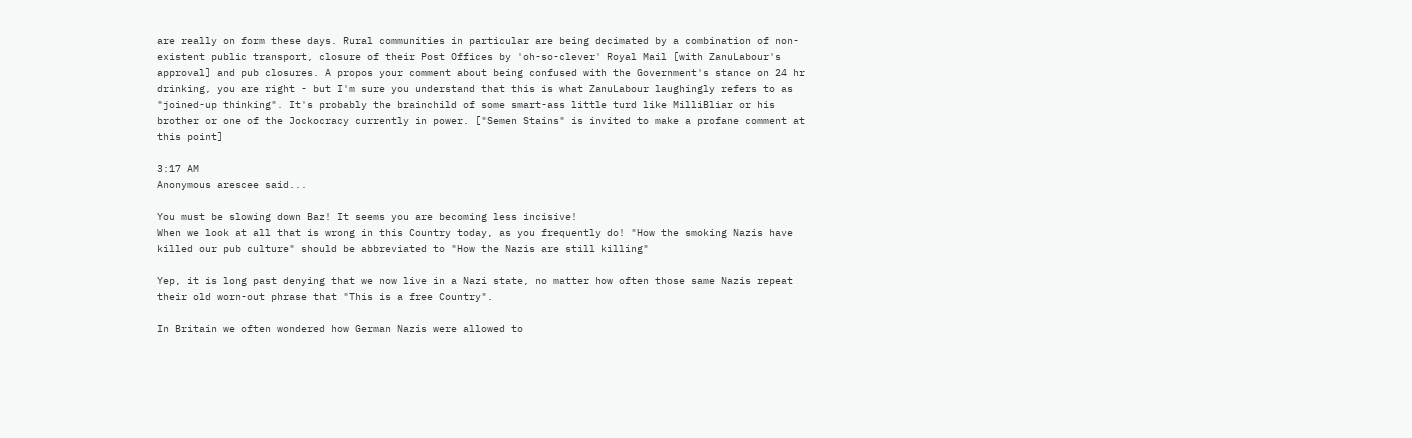are really on form these days. Rural communities in particular are being decimated by a combination of non-existent public transport, closure of their Post Offices by 'oh-so-clever' Royal Mail [with ZanuLabour's approval] and pub closures. A propos your comment about being confused with the Government's stance on 24 hr drinking, you are right - but I'm sure you understand that this is what ZanuLabour laughingly refers to as "joined-up thinking". It's probably the brainchild of some smart-ass little turd like MilliBliar or his brother or one of the Jockocracy currently in power. ["Semen Stains" is invited to make a profane comment at this point]

3:17 AM
Anonymous arescee said...

You must be slowing down Baz! It seems you are becoming less incisive!
When we look at all that is wrong in this Country today, as you frequently do! "How the smoking Nazis have killed our pub culture" should be abbreviated to "How the Nazis are still killing"

Yep, it is long past denying that we now live in a Nazi state, no matter how often those same Nazis repeat their old worn-out phrase that "This is a free Country".

In Britain we often wondered how German Nazis were allowed to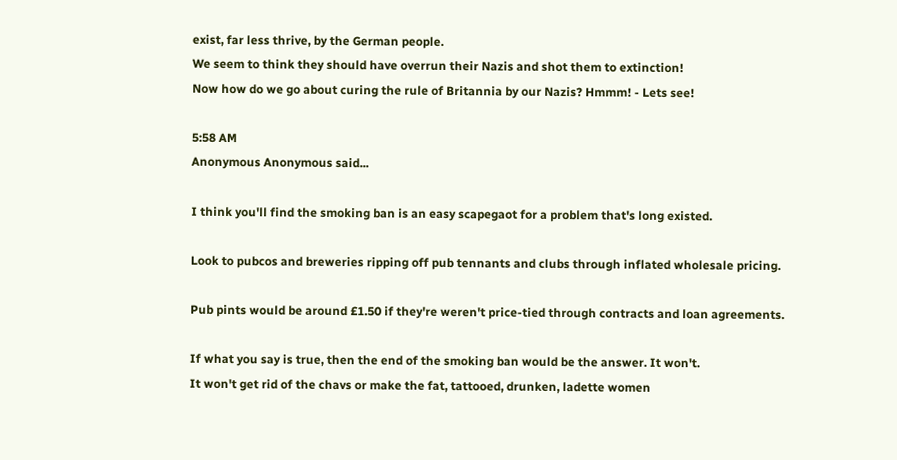exist, far less thrive, by the German people.
We seem to think they should have overrun their Nazis and shot them to extinction!
Now how do we go about curing the rule of Britannia by our Nazis? Hmmm! - Lets see!

5:58 AM
Anonymous Anonymous said...

I think you'll find the smoking ban is an easy scapegaot for a problem that's long existed.

Look to pubcos and breweries ripping off pub tennants and clubs through inflated wholesale pricing.

Pub pints would be around £1.50 if they're weren't price-tied through contracts and loan agreements.

If what you say is true, then the end of the smoking ban would be the answer. It won't.
It won't get rid of the chavs or make the fat, tattooed, drunken, ladette women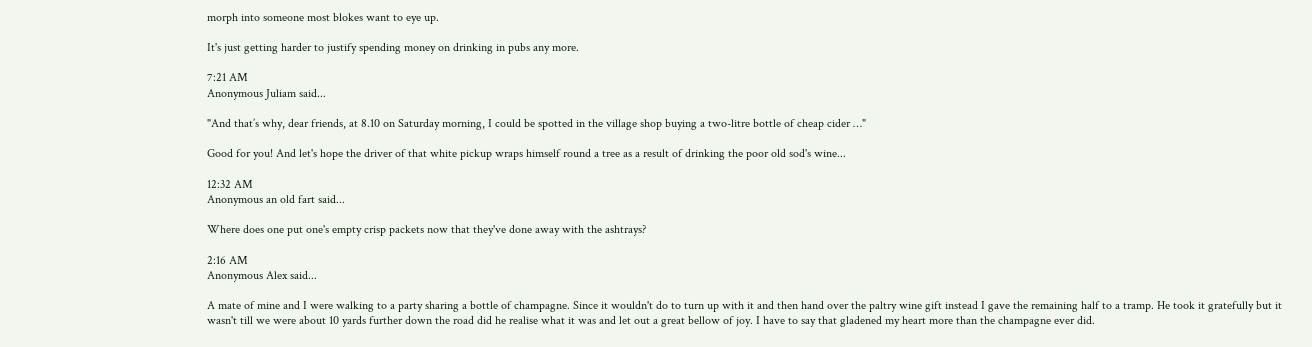morph into someone most blokes want to eye up.

It's just getting harder to justify spending money on drinking in pubs any more.

7:21 AM
Anonymous Juliam said...

"And that’s why, dear friends, at 8.10 on Saturday morning, I could be spotted in the village shop buying a two-litre bottle of cheap cider …"

Good for you! And let's hope the driver of that white pickup wraps himself round a tree as a result of drinking the poor old sod's wine...

12:32 AM
Anonymous an old fart said...

Where does one put one's empty crisp packets now that they've done away with the ashtrays?

2:16 AM
Anonymous Alex said...

A mate of mine and I were walking to a party sharing a bottle of champagne. Since it wouldn't do to turn up with it and then hand over the paltry wine gift instead I gave the remaining half to a tramp. He took it gratefully but it wasn't till we were about 10 yards further down the road did he realise what it was and let out a great bellow of joy. I have to say that gladened my heart more than the champagne ever did.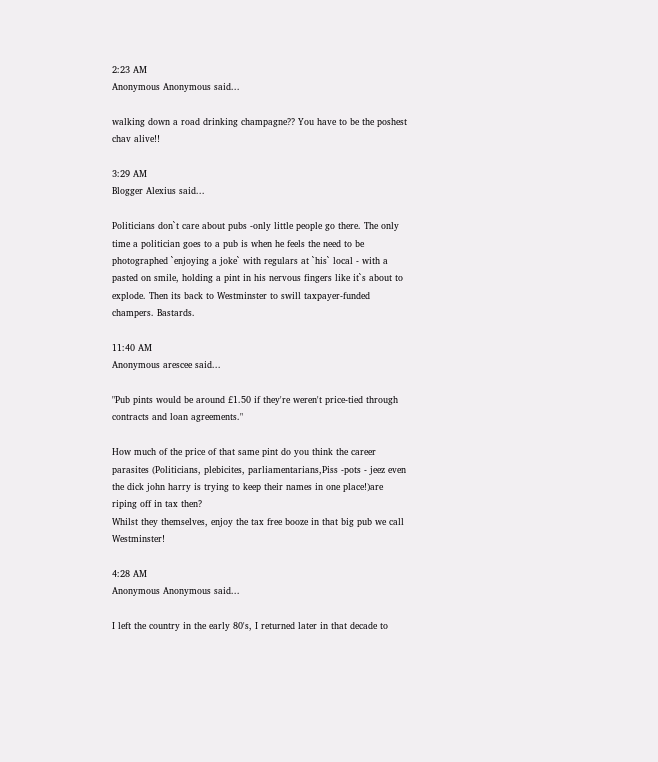2:23 AM
Anonymous Anonymous said...

walking down a road drinking champagne?? You have to be the poshest chav alive!!

3:29 AM
Blogger Alexius said...

Politicians don`t care about pubs -only little people go there. The only time a politician goes to a pub is when he feels the need to be photographed `enjoying a joke` with regulars at `his` local - with a pasted on smile, holding a pint in his nervous fingers like it`s about to explode. Then its back to Westminster to swill taxpayer-funded champers. Bastards.

11:40 AM
Anonymous arescee said...

"Pub pints would be around £1.50 if they're weren't price-tied through contracts and loan agreements."

How much of the price of that same pint do you think the career parasites (Politicians, plebicites, parliamentarians,Piss -pots - jeez even the dick john harry is trying to keep their names in one place!)are riping off in tax then?
Whilst they themselves, enjoy the tax free booze in that big pub we call Westminster!

4:28 AM
Anonymous Anonymous said...

I left the country in the early 80's, I returned later in that decade to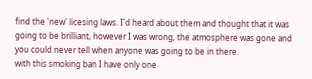find the 'new' licesing laws. I'd heard about them and thought that it was going to be brilliant, however I was wrong, the atmosphere was gone and you could never tell when anyone was going to be in there.
with this smoking ban I have only one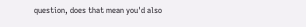question, does that mean you'd also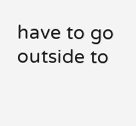have to go outside to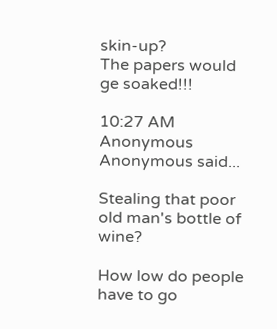skin-up?
The papers would ge soaked!!!

10:27 AM
Anonymous Anonymous said...

Stealing that poor old man's bottle of wine?

How low do people have to go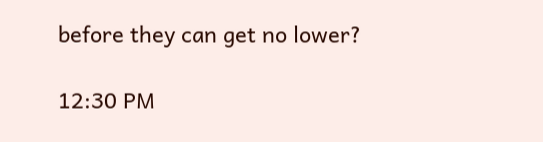before they can get no lower?

12:30 PM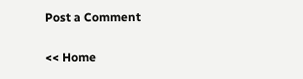Post a Comment

<< Home